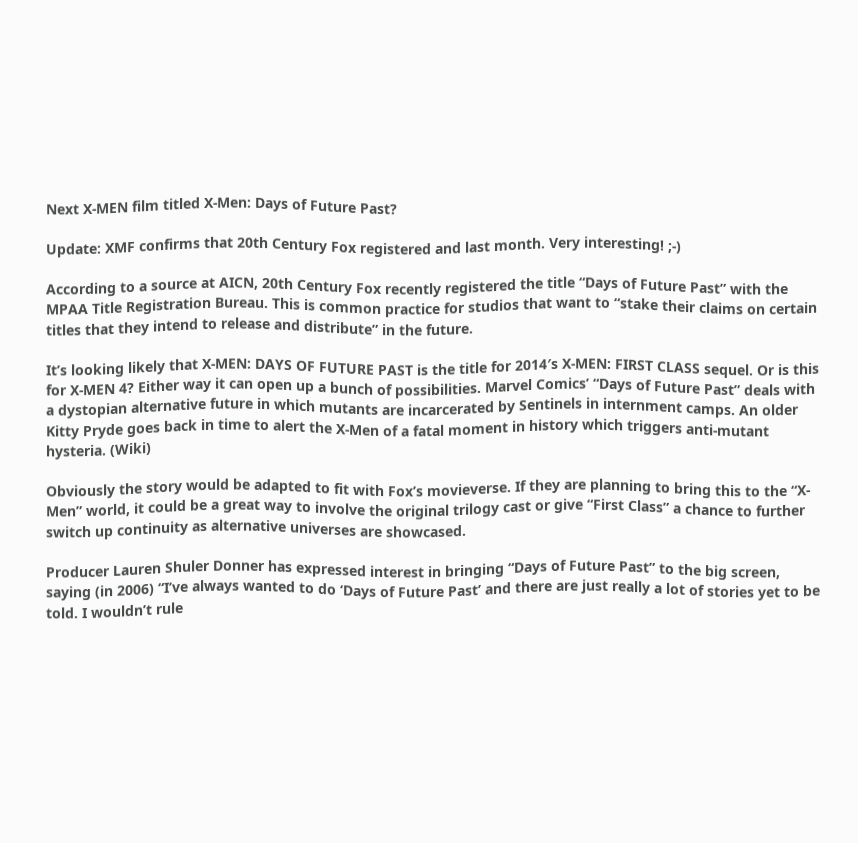Next X-MEN film titled X-Men: Days of Future Past?

Update: XMF confirms that 20th Century Fox registered and last month. Very interesting! ;-)

According to a source at AICN, 20th Century Fox recently registered the title “Days of Future Past” with the MPAA Title Registration Bureau. This is common practice for studios that want to “stake their claims on certain titles that they intend to release and distribute” in the future.

It’s looking likely that X-MEN: DAYS OF FUTURE PAST is the title for 2014′s X-MEN: FIRST CLASS sequel. Or is this for X-MEN 4? Either way it can open up a bunch of possibilities. Marvel Comics’ “Days of Future Past” deals with a dystopian alternative future in which mutants are incarcerated by Sentinels in internment camps. An older Kitty Pryde goes back in time to alert the X-Men of a fatal moment in history which triggers anti-mutant hysteria. (Wiki)

Obviously the story would be adapted to fit with Fox’s movieverse. If they are planning to bring this to the “X-Men” world, it could be a great way to involve the original trilogy cast or give “First Class” a chance to further switch up continuity as alternative universes are showcased.

Producer Lauren Shuler Donner has expressed interest in bringing “Days of Future Past” to the big screen, saying (in 2006) “I’ve always wanted to do ‘Days of Future Past’ and there are just really a lot of stories yet to be told. I wouldn’t rule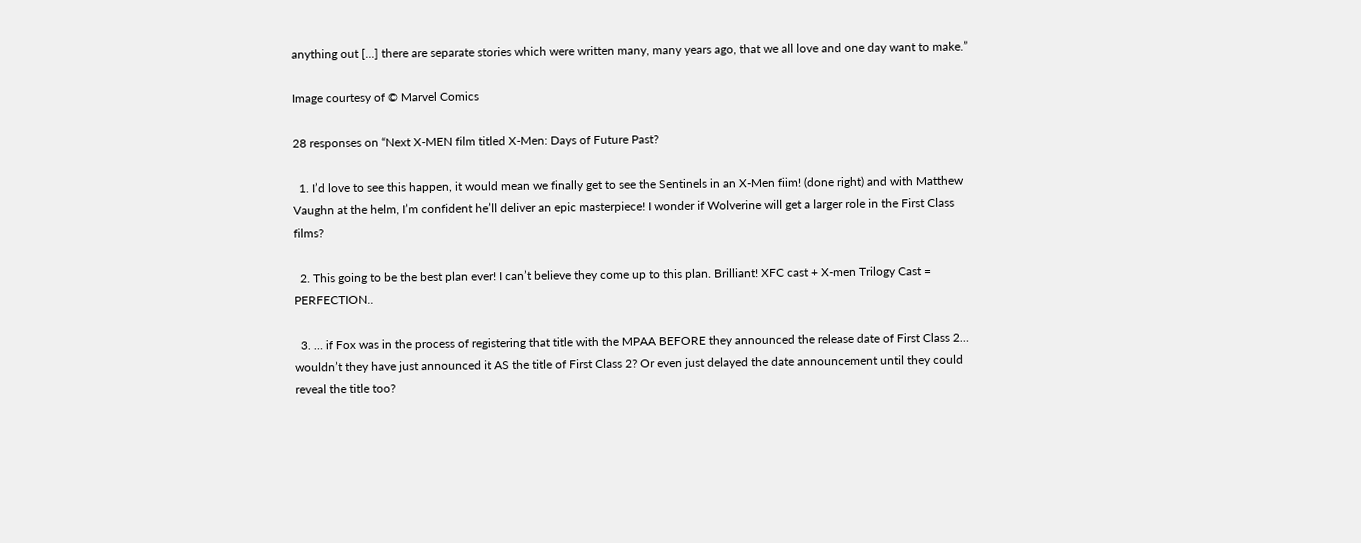anything out [...] there are separate stories which were written many, many years ago, that we all love and one day want to make.”

Image courtesy of © Marvel Comics

28 responses on “Next X-MEN film titled X-Men: Days of Future Past?

  1. I’d love to see this happen, it would mean we finally get to see the Sentinels in an X-Men fiim! (done right) and with Matthew Vaughn at the helm, I’m confident he’ll deliver an epic masterpiece! I wonder if Wolverine will get a larger role in the First Class films?

  2. This going to be the best plan ever! I can’t believe they come up to this plan. Brilliant! XFC cast + X-men Trilogy Cast = PERFECTION..

  3. … if Fox was in the process of registering that title with the MPAA BEFORE they announced the release date of First Class 2… wouldn’t they have just announced it AS the title of First Class 2? Or even just delayed the date announcement until they could reveal the title too?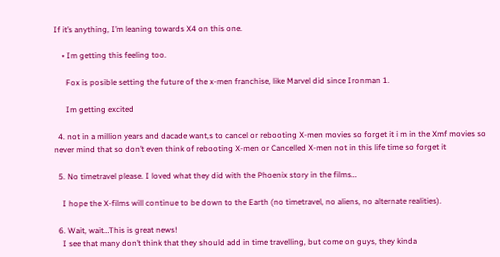If it’s anything, I’m leaning towards X4 on this one.

    • Im getting this feeling too.

      Fox is posible setting the future of the x-men franchise, like Marvel did since Ironman 1.

      Im getting excited

  4. not in a million years and dacade want,s to cancel or rebooting X-men movies so forget it i m in the Xmf movies so never mind that so don’t even think of rebooting X-men or Cancelled X-men not in this life time so forget it

  5. No timetravel please. I loved what they did with the Phoenix story in the films…

    I hope the X-films will continue to be down to the Earth (no timetravel, no aliens, no alternate realities).

  6. Wait, wait…This is great news!
    I see that many don’t think that they should add in time travelling, but come on guys, they kinda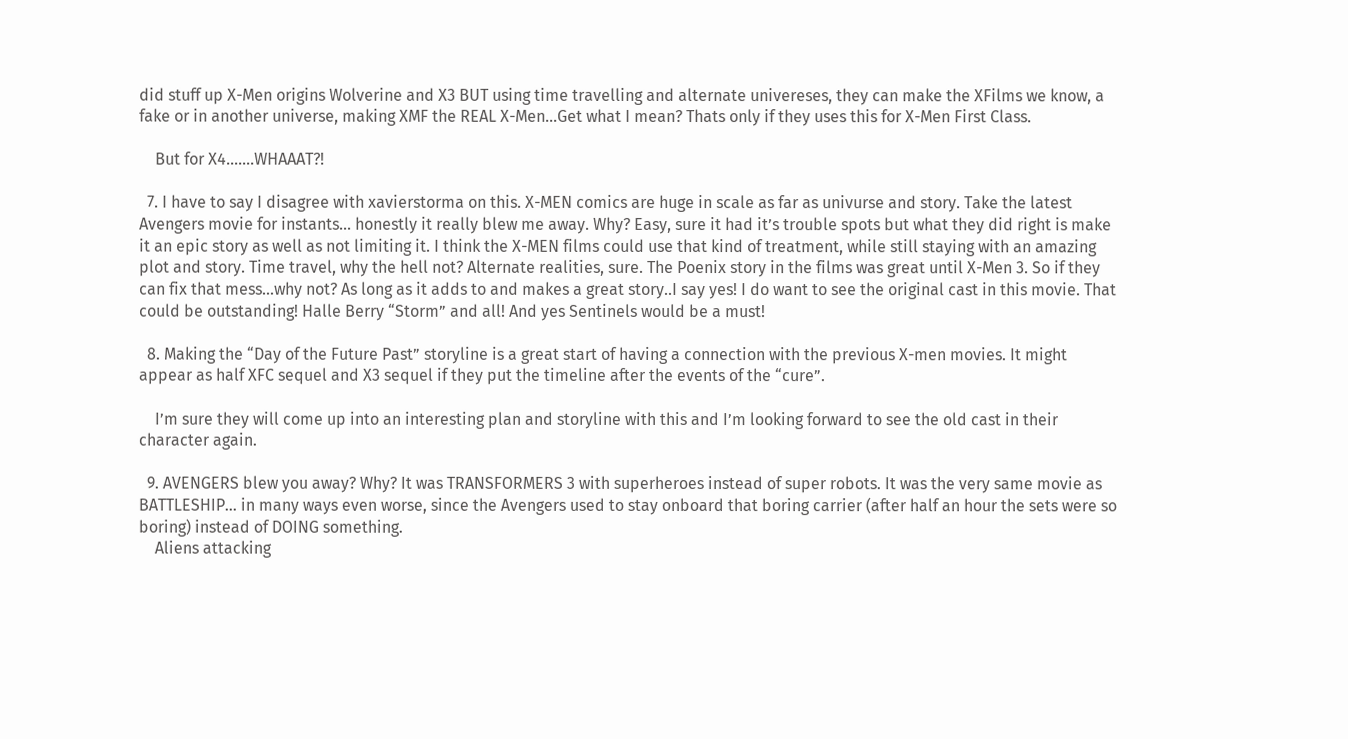did stuff up X-Men origins Wolverine and X3 BUT using time travelling and alternate univereses, they can make the XFilms we know, a fake or in another universe, making XMF the REAL X-Men…Get what I mean? Thats only if they uses this for X-Men First Class.

    But for X4…….WHAAAT?!

  7. I have to say I disagree with xavierstorma on this. X-MEN comics are huge in scale as far as univurse and story. Take the latest Avengers movie for instants… honestly it really blew me away. Why? Easy, sure it had it’s trouble spots but what they did right is make it an epic story as well as not limiting it. I think the X-MEN films could use that kind of treatment, while still staying with an amazing plot and story. Time travel, why the hell not? Alternate realities, sure. The Poenix story in the films was great until X-Men 3. So if they can fix that mess…why not? As long as it adds to and makes a great story..I say yes! I do want to see the original cast in this movie. That could be outstanding! Halle Berry “Storm” and all! And yes Sentinels would be a must!

  8. Making the “Day of the Future Past” storyline is a great start of having a connection with the previous X-men movies. It might appear as half XFC sequel and X3 sequel if they put the timeline after the events of the “cure”.

    I’m sure they will come up into an interesting plan and storyline with this and I’m looking forward to see the old cast in their character again.

  9. AVENGERS blew you away? Why? It was TRANSFORMERS 3 with superheroes instead of super robots. It was the very same movie as BATTLESHIP… in many ways even worse, since the Avengers used to stay onboard that boring carrier (after half an hour the sets were so boring) instead of DOING something.
    Aliens attacking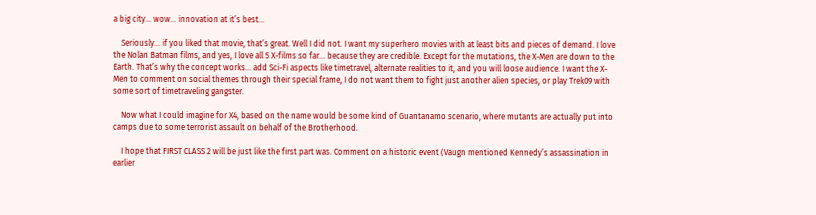a big city… wow… innovation at it’s best…

    Seriously… if you liked that movie, that’s great. Well I did not. I want my superhero movies with at least bits and pieces of demand. I love the Nolan Batman films, and yes, I love all 5 X-films so far… because they are credible. Except for the mutations, the X-Men are down to the Earth. That’s why the concept works… add Sci-Fi aspects like timetravel, alternate realities to it, and you will loose audience. I want the X-Men to comment on social themes through their special frame, I do not want them to fight just another alien species, or play Trek09 with some sort of timetraveling gangster.

    Now what I could imagine for X4, based on the name would be some kind of Guantanamo scenario, where mutants are actually put into camps due to some terrorist assault on behalf of the Brotherhood.

    I hope that FIRST CLASS 2 will be just like the first part was. Comment on a historic event (Vaugn mentioned Kennedy’s assassination in earlier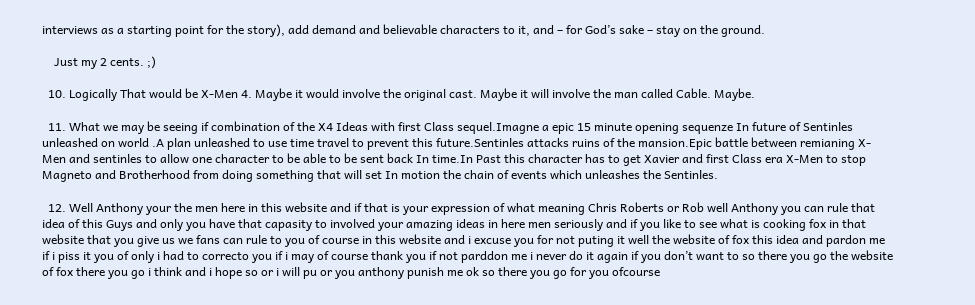interviews as a starting point for the story), add demand and believable characters to it, and – for God’s sake – stay on the ground.

    Just my 2 cents. ;)

  10. Logically That would be X-Men 4. Maybe it would involve the original cast. Maybe it will involve the man called Cable. Maybe.

  11. What we may be seeing if combination of the X4 Ideas with first Class sequel.Imagne a epic 15 minute opening sequenze In future of Sentinles unleashed on world .A plan unleashed to use time travel to prevent this future.Sentinles attacks ruins of the mansion.Epic battle between remianing X-Men and sentinles to allow one character to be able to be sent back In time.In Past this character has to get Xavier and first Class era X-Men to stop Magneto and Brotherhood from doing something that will set In motion the chain of events which unleashes the Sentinles.

  12. Well Anthony your the men here in this website and if that is your expression of what meaning Chris Roberts or Rob well Anthony you can rule that idea of this Guys and only you have that capasity to involved your amazing ideas in here men seriously and if you like to see what is cooking fox in that website that you give us we fans can rule to you of course in this website and i excuse you for not puting it well the website of fox this idea and pardon me if i piss it you of only i had to correcto you if i may of course thank you if not parddon me i never do it again if you don’t want to so there you go the website of fox there you go i think and i hope so or i will pu or you anthony punish me ok so there you go for you ofcourse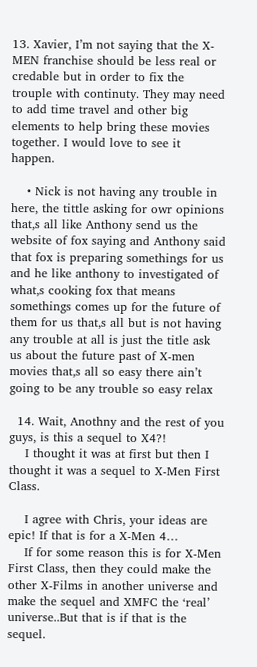13. Xavier, I’m not saying that the X-MEN franchise should be less real or credable but in order to fix the trouple with continuty. They may need to add time travel and other big elements to help bring these movies together. I would love to see it happen.

    • Nick is not having any trouble in here, the tittle asking for owr opinions that,s all like Anthony send us the website of fox saying and Anthony said that fox is preparing somethings for us and he like anthony to investigated of what,s cooking fox that means somethings comes up for the future of them for us that,s all but is not having any trouble at all is just the title ask us about the future past of X-men movies that,s all so easy there ain’t going to be any trouble so easy relax

  14. Wait, Anothny and the rest of you guys, is this a sequel to X4?!
    I thought it was at first but then I thought it was a sequel to X-Men First Class.

    I agree with Chris, your ideas are epic! If that is for a X-Men 4…
    If for some reason this is for X-Men First Class, then they could make the other X-Films in another universe and make the sequel and XMFC the ‘real’ universe..But that is if that is the sequel.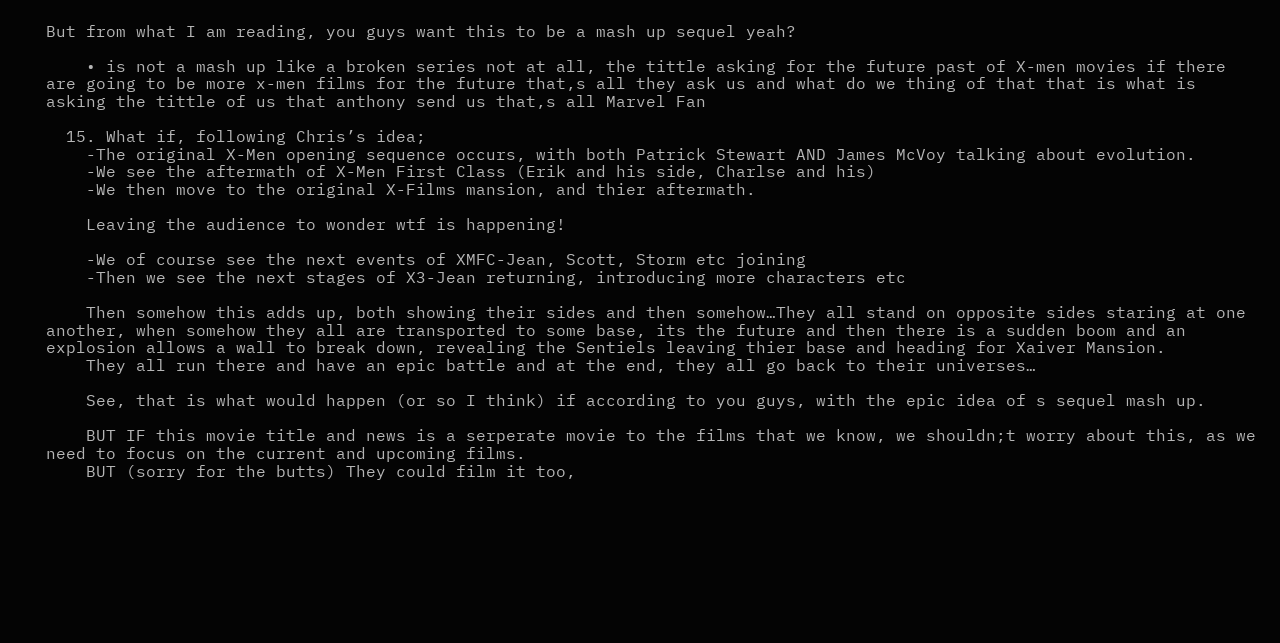But from what I am reading, you guys want this to be a mash up sequel yeah?

    • is not a mash up like a broken series not at all, the tittle asking for the future past of X-men movies if there are going to be more x-men films for the future that,s all they ask us and what do we thing of that that is what is asking the tittle of us that anthony send us that,s all Marvel Fan

  15. What if, following Chris’s idea;
    -The original X-Men opening sequence occurs, with both Patrick Stewart AND James McVoy talking about evolution.
    -We see the aftermath of X-Men First Class (Erik and his side, Charlse and his)
    -We then move to the original X-Films mansion, and thier aftermath.

    Leaving the audience to wonder wtf is happening!

    -We of course see the next events of XMFC-Jean, Scott, Storm etc joining
    -Then we see the next stages of X3-Jean returning, introducing more characters etc

    Then somehow this adds up, both showing their sides and then somehow…They all stand on opposite sides staring at one another, when somehow they all are transported to some base, its the future and then there is a sudden boom and an explosion allows a wall to break down, revealing the Sentiels leaving thier base and heading for Xaiver Mansion.
    They all run there and have an epic battle and at the end, they all go back to their universes…

    See, that is what would happen (or so I think) if according to you guys, with the epic idea of s sequel mash up.

    BUT IF this movie title and news is a serperate movie to the films that we know, we shouldn;t worry about this, as we need to focus on the current and upcoming films.
    BUT (sorry for the butts) They could film it too,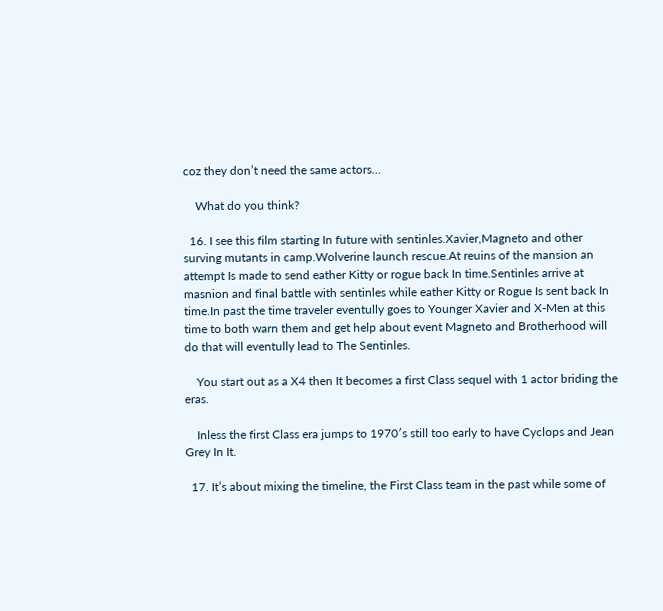coz they don’t need the same actors…

    What do you think?

  16. I see this film starting In future with sentinles.Xavier,Magneto and other surving mutants in camp.Wolverine launch rescue.At reuins of the mansion an attempt Is made to send eather Kitty or rogue back In time.Sentinles arrive at masnion and final battle with sentinles while eather Kitty or Rogue Is sent back In time.In past the time traveler eventully goes to Younger Xavier and X-Men at this time to both warn them and get help about event Magneto and Brotherhood will do that will eventully lead to The Sentinles.

    You start out as a X4 then It becomes a first Class sequel with 1 actor briding the eras.

    Inless the first Class era jumps to 1970′s still too early to have Cyclops and Jean Grey In It.

  17. It’s about mixing the timeline, the First Class team in the past while some of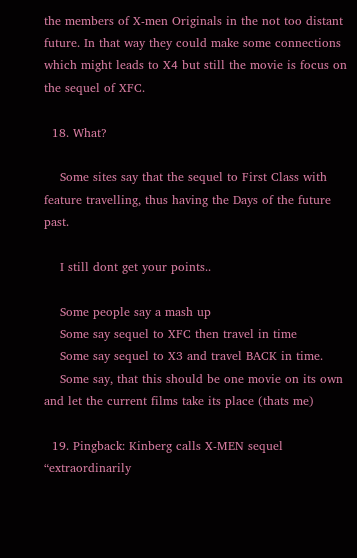the members of X-men Originals in the not too distant future. In that way they could make some connections which might leads to X4 but still the movie is focus on the sequel of XFC.

  18. What?

    Some sites say that the sequel to First Class with feature travelling, thus having the Days of the future past.

    I still dont get your points..

    Some people say a mash up
    Some say sequel to XFC then travel in time
    Some say sequel to X3 and travel BACK in time.
    Some say, that this should be one movie on its own and let the current films take its place (thats me)

  19. Pingback: Kinberg calls X-MEN sequel “extraordinarily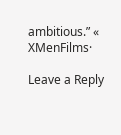ambitious.” « XMenFilms·

Leave a Reply